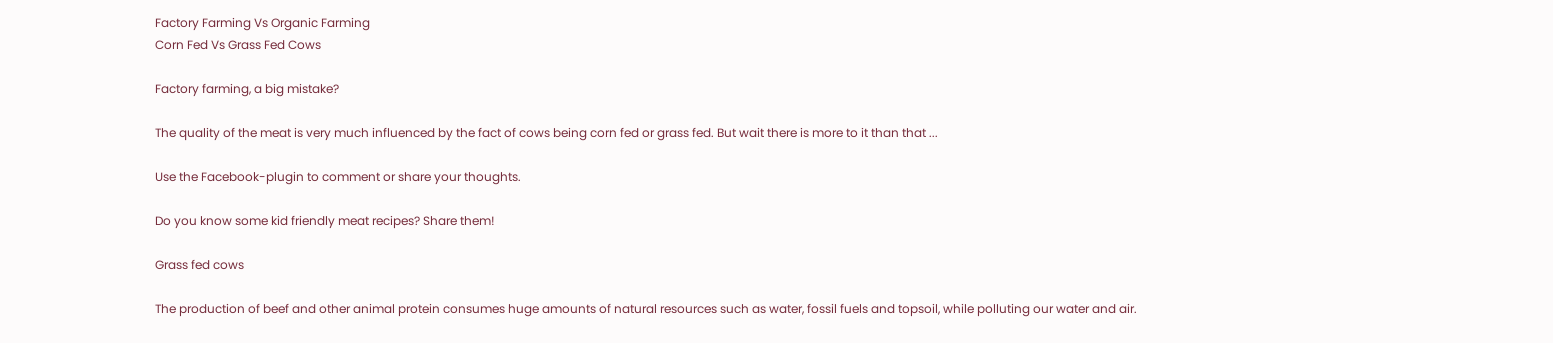Factory Farming Vs Organic Farming
Corn Fed Vs Grass Fed Cows

Factory farming, a big mistake?

The quality of the meat is very much influenced by the fact of cows being corn fed or grass fed. But wait there is more to it than that ...

Use the Facebook-plugin to comment or share your thoughts.

Do you know some kid friendly meat recipes? Share them!

Grass fed cows

The production of beef and other animal protein consumes huge amounts of natural resources such as water, fossil fuels and topsoil, while polluting our water and air.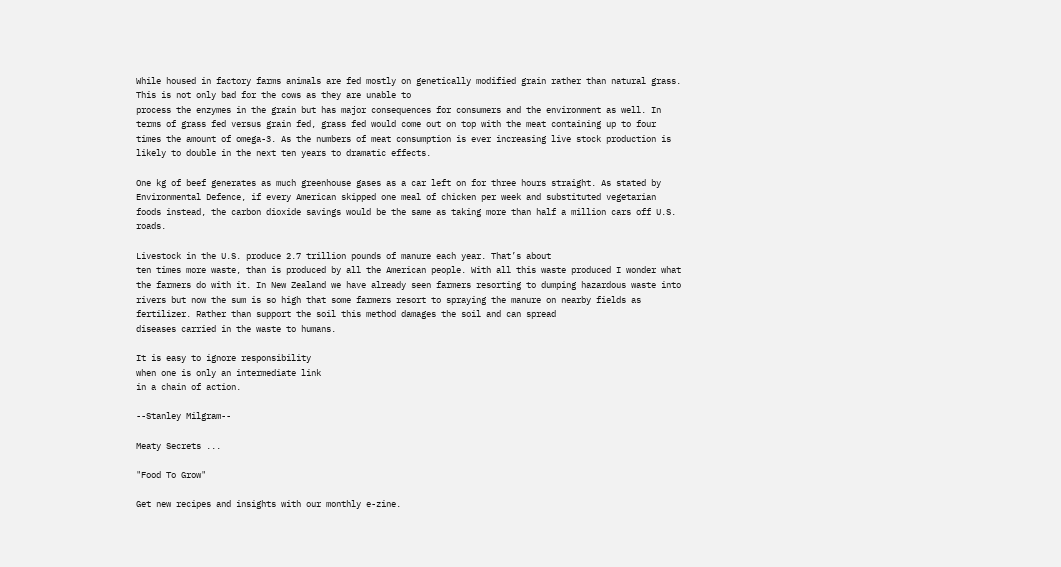While housed in factory farms animals are fed mostly on genetically modified grain rather than natural grass. This is not only bad for the cows as they are unable to
process the enzymes in the grain but has major consequences for consumers and the environment as well. In terms of grass fed versus grain fed, grass fed would come out on top with the meat containing up to four times the amount of omega-3. As the numbers of meat consumption is ever increasing live stock production is likely to double in the next ten years to dramatic effects.

One kg of beef generates as much greenhouse gases as a car left on for three hours straight. As stated by Environmental Defence, if every American skipped one meal of chicken per week and substituted vegetarian foods instead, the carbon dioxide savings would be the same as taking more than half a million cars off U.S. roads.

Livestock in the U.S. produce 2.7 trillion pounds of manure each year. That’s about
ten times more waste, than is produced by all the American people. With all this waste produced I wonder what the farmers do with it. In New Zealand we have already seen farmers resorting to dumping hazardous waste into rivers but now the sum is so high that some farmers resort to spraying the manure on nearby fields as fertilizer. Rather than support the soil this method damages the soil and can spread
diseases carried in the waste to humans.

It is easy to ignore responsibility
when one is only an intermediate link
in a chain of action.

--Stanley Milgram--

Meaty Secrets ...

"Food To Grow"

Get new recipes and insights with our monthly e-zine.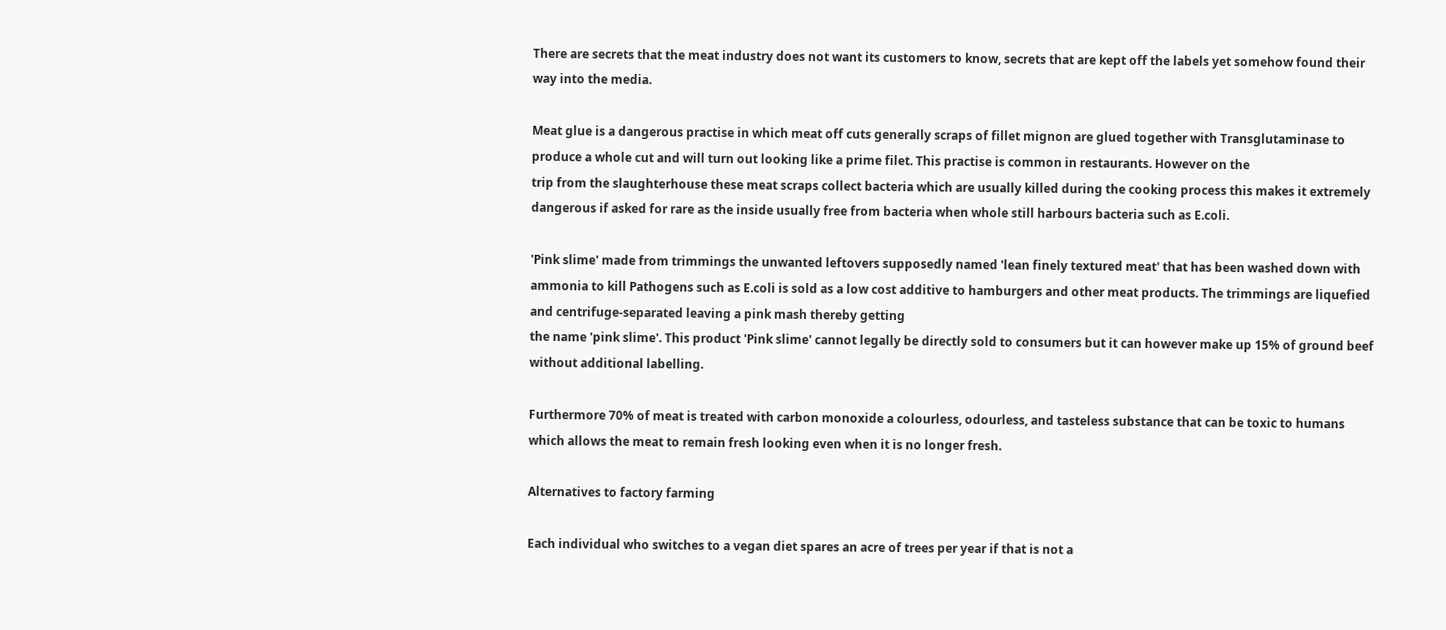There are secrets that the meat industry does not want its customers to know, secrets that are kept off the labels yet somehow found their way into the media.

Meat glue is a dangerous practise in which meat off cuts generally scraps of fillet mignon are glued together with Transglutaminase to produce a whole cut and will turn out looking like a prime filet. This practise is common in restaurants. However on the
trip from the slaughterhouse these meat scraps collect bacteria which are usually killed during the cooking process this makes it extremely dangerous if asked for rare as the inside usually free from bacteria when whole still harbours bacteria such as E.coli.

'Pink slime' made from trimmings the unwanted leftovers supposedly named 'lean finely textured meat' that has been washed down with ammonia to kill Pathogens such as E.coli is sold as a low cost additive to hamburgers and other meat products. The trimmings are liquefied and centrifuge-separated leaving a pink mash thereby getting
the name 'pink slime'. This product 'Pink slime' cannot legally be directly sold to consumers but it can however make up 15% of ground beef without additional labelling.

Furthermore 70% of meat is treated with carbon monoxide a colourless, odourless, and tasteless substance that can be toxic to humans which allows the meat to remain fresh looking even when it is no longer fresh.

Alternatives to factory farming

Each individual who switches to a vegan diet spares an acre of trees per year if that is not a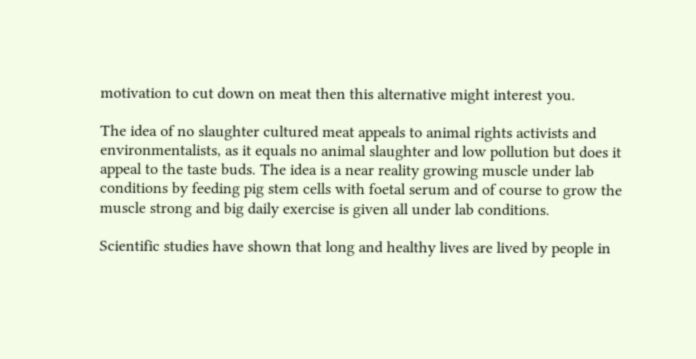motivation to cut down on meat then this alternative might interest you.

The idea of no slaughter cultured meat appeals to animal rights activists and
environmentalists, as it equals no animal slaughter and low pollution but does it appeal to the taste buds. The idea is a near reality growing muscle under lab conditions by feeding pig stem cells with foetal serum and of course to grow the muscle strong and big daily exercise is given all under lab conditions.

Scientific studies have shown that long and healthy lives are lived by people in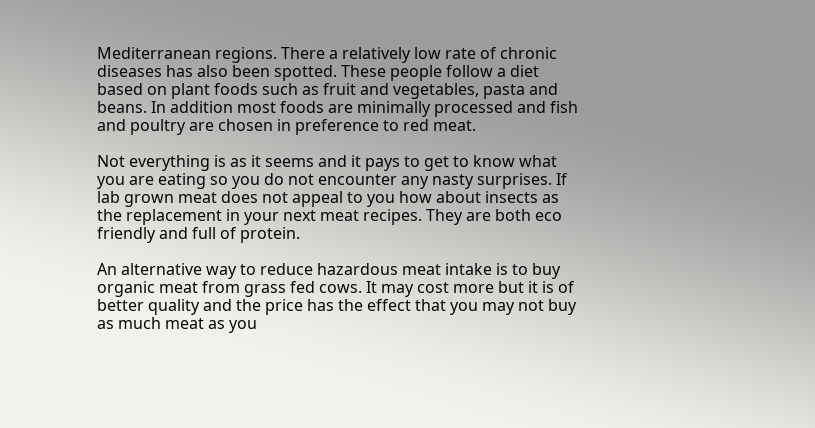Mediterranean regions. There a relatively low rate of chronic diseases has also been spotted. These people follow a diet based on plant foods such as fruit and vegetables, pasta and beans. In addition most foods are minimally processed and fish and poultry are chosen in preference to red meat.

Not everything is as it seems and it pays to get to know what you are eating so you do not encounter any nasty surprises. If lab grown meat does not appeal to you how about insects as the replacement in your next meat recipes. They are both eco friendly and full of protein.

An alternative way to reduce hazardous meat intake is to buy organic meat from grass fed cows. It may cost more but it is of better quality and the price has the effect that you may not buy as much meat as you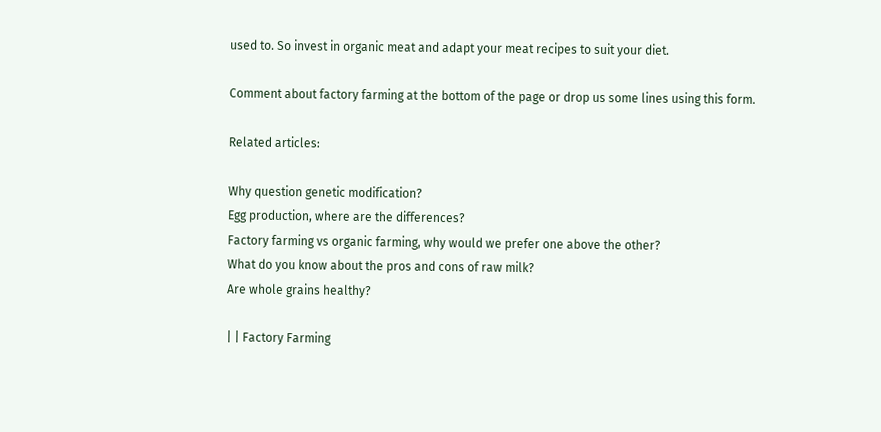used to. So invest in organic meat and adapt your meat recipes to suit your diet.

Comment about factory farming at the bottom of the page or drop us some lines using this form.

Related articles:

Why question genetic modification?
Egg production, where are the differences?
Factory farming vs organic farming, why would we prefer one above the other?
What do you know about the pros and cons of raw milk?
Are whole grains healthy?

| | Factory Farming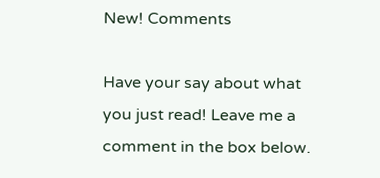New! Comments

Have your say about what you just read! Leave me a comment in the box below.